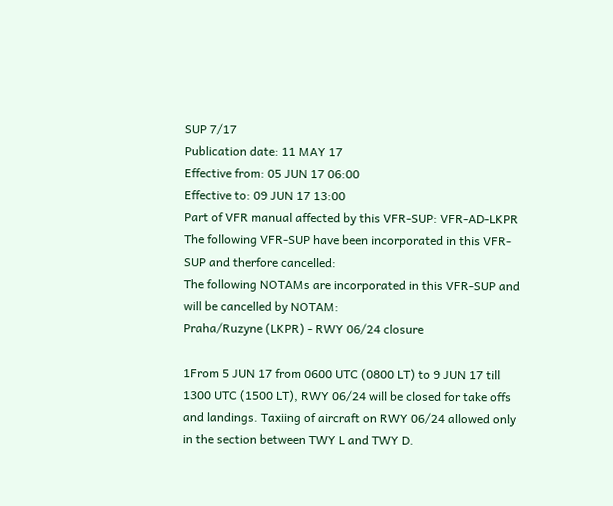SUP 7/17
Publication date: 11 MAY 17
Effective from: 05 JUN 17 06:00
Effective to: 09 JUN 17 13:00
Part of VFR manual affected by this VFR-SUP: VFR-AD-LKPR
The following VFR-SUP have been incorporated in this VFR-SUP and therfore cancelled:
The following NOTAMs are incorporated in this VFR-SUP and will be cancelled by NOTAM:
Praha/Ruzyne (LKPR) - RWY 06/24 closure

1From 5 JUN 17 from 0600 UTC (0800 LT) to 9 JUN 17 till 1300 UTC (1500 LT), RWY 06/24 will be closed for take offs and landings. Taxiing of aircraft on RWY 06/24 allowed only in the section between TWY L and TWY D.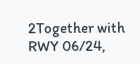2Together with RWY 06/24,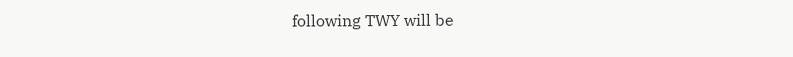following TWY will be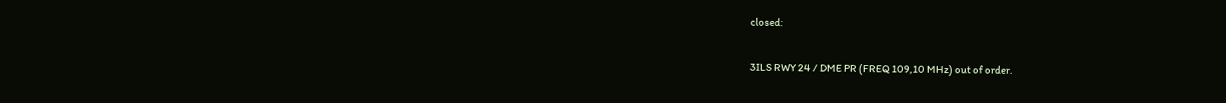closed:

3ILS RWY 24 / DME PR (FREQ 109,10 MHz) out of order.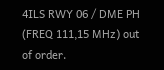4ILS RWY 06 / DME PH (FREQ 111,15 MHz) out of order.